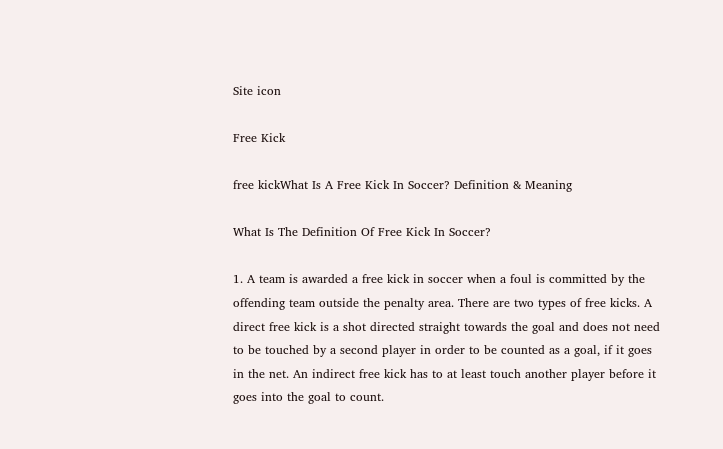Site icon

Free Kick

free kickWhat Is A Free Kick In Soccer? Definition & Meaning

What Is The Definition Of Free Kick In Soccer?

1. A team is awarded a free kick in soccer when a foul is committed by the offending team outside the penalty area. There are two types of free kicks. A direct free kick is a shot directed straight towards the goal and does not need to be touched by a second player in order to be counted as a goal, if it goes in the net. An indirect free kick has to at least touch another player before it goes into the goal to count.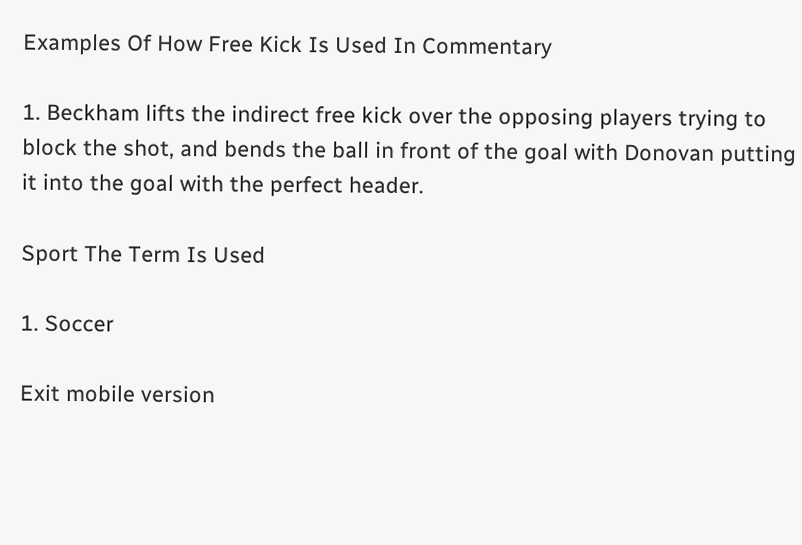Examples Of How Free Kick Is Used In Commentary

1. Beckham lifts the indirect free kick over the opposing players trying to block the shot, and bends the ball in front of the goal with Donovan putting it into the goal with the perfect header.

Sport The Term Is Used

1. Soccer

Exit mobile version